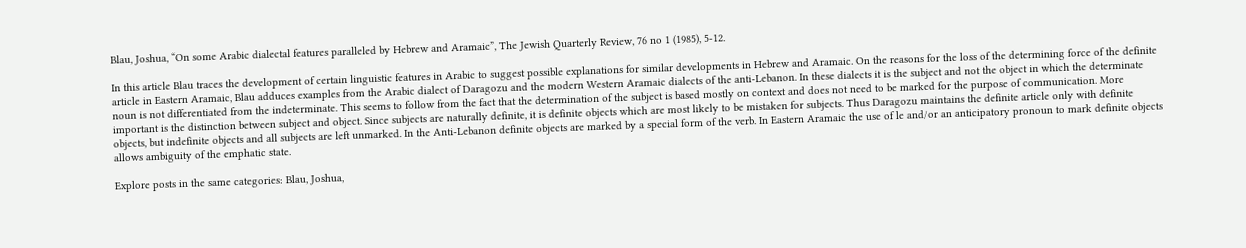Blau, Joshua, “On some Arabic dialectal features paralleled by Hebrew and Aramaic”, The Jewish Quarterly Review, 76 no 1 (1985), 5-12.

In this article Blau traces the development of certain linguistic features in Arabic to suggest possible explanations for similar developments in Hebrew and Aramaic. On the reasons for the loss of the determining force of the definite article in Eastern Aramaic, Blau adduces examples from the Arabic dialect of Daragozu and the modern Western Aramaic dialects of the anti-Lebanon. In these dialects it is the subject and not the object in which the determinate noun is not differentiated from the indeterminate. This seems to follow from the fact that the determination of the subject is based mostly on context and does not need to be marked for the purpose of communication. More important is the distinction between subject and object. Since subjects are naturally definite, it is definite objects which are most likely to be mistaken for subjects. Thus Daragozu maintains the definite article only with definite objects, but indefinite objects and all subjects are left unmarked. In the Anti-Lebanon definite objects are marked by a special form of the verb. In Eastern Aramaic the use of le and/or an anticipatory pronoun to mark definite objects allows ambiguity of the emphatic state.

Explore posts in the same categories: Blau, Joshua,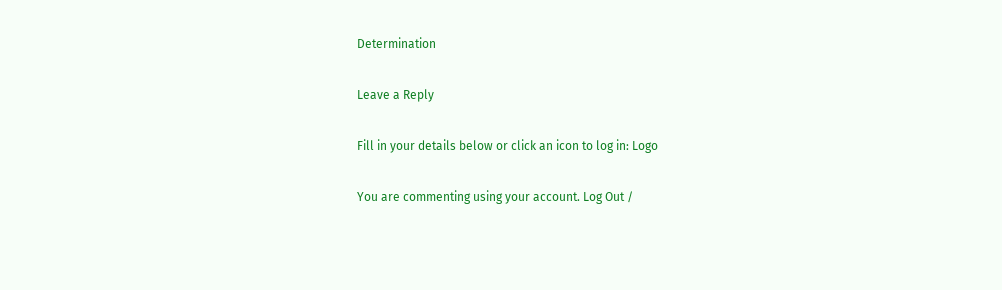Determination

Leave a Reply

Fill in your details below or click an icon to log in: Logo

You are commenting using your account. Log Out /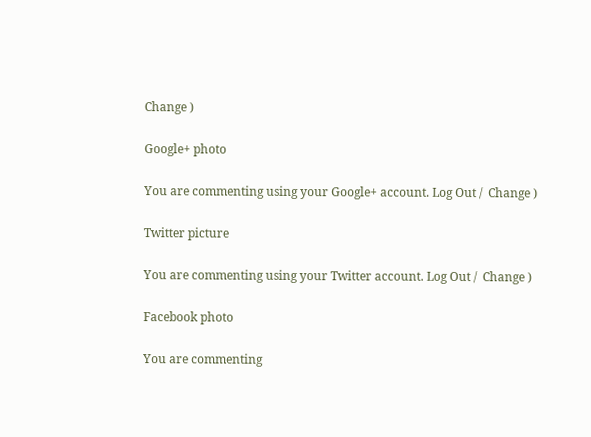Change )

Google+ photo

You are commenting using your Google+ account. Log Out /  Change )

Twitter picture

You are commenting using your Twitter account. Log Out /  Change )

Facebook photo

You are commenting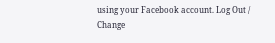using your Facebook account. Log Out /  Change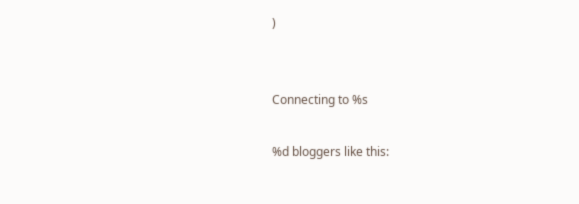)


Connecting to %s

%d bloggers like this: